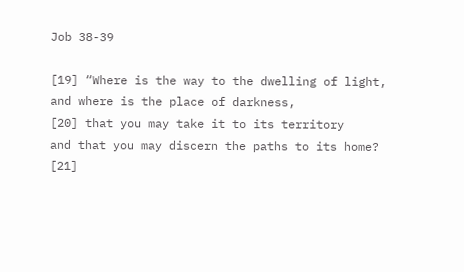Job 38-39

[19] “Where is the way to the dwelling of light,
and where is the place of darkness,
[20] that you may take it to its territory
and that you may discern the paths to its home?
[21]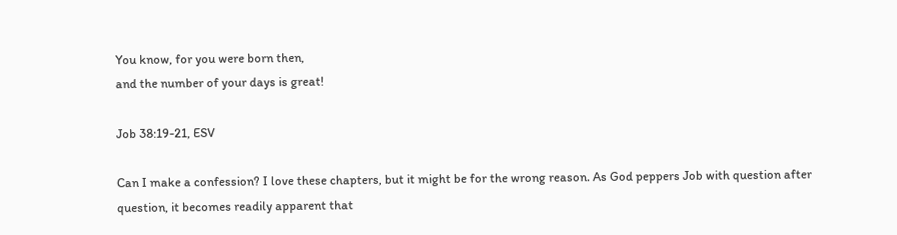You know, for you were born then,
and the number of your days is great!

Job 38:19-21, ESV

Can I make a confession? I love these chapters, but it might be for the wrong reason. As God peppers Job with question after question, it becomes readily apparent that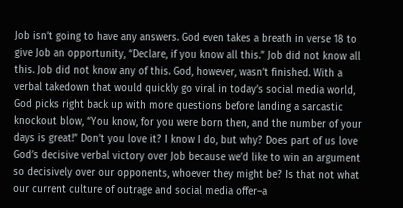Job isn’t going to have any answers. God even takes a breath in verse 18 to give Job an opportunity, “Declare, if you know all this.” Job did not know all this. Job did not know any of this. God, however, wasn’t finished. With a verbal takedown that would quickly go viral in today’s social media world, God picks right back up with more questions before landing a sarcastic knockout blow, “You know, for you were born then, and the number of your days is great!” Don’t you love it? I know I do, but why? Does part of us love God’s decisive verbal victory over Job because we’d like to win an argument so decisively over our opponents, whoever they might be? Is that not what our current culture of outrage and social media offer–a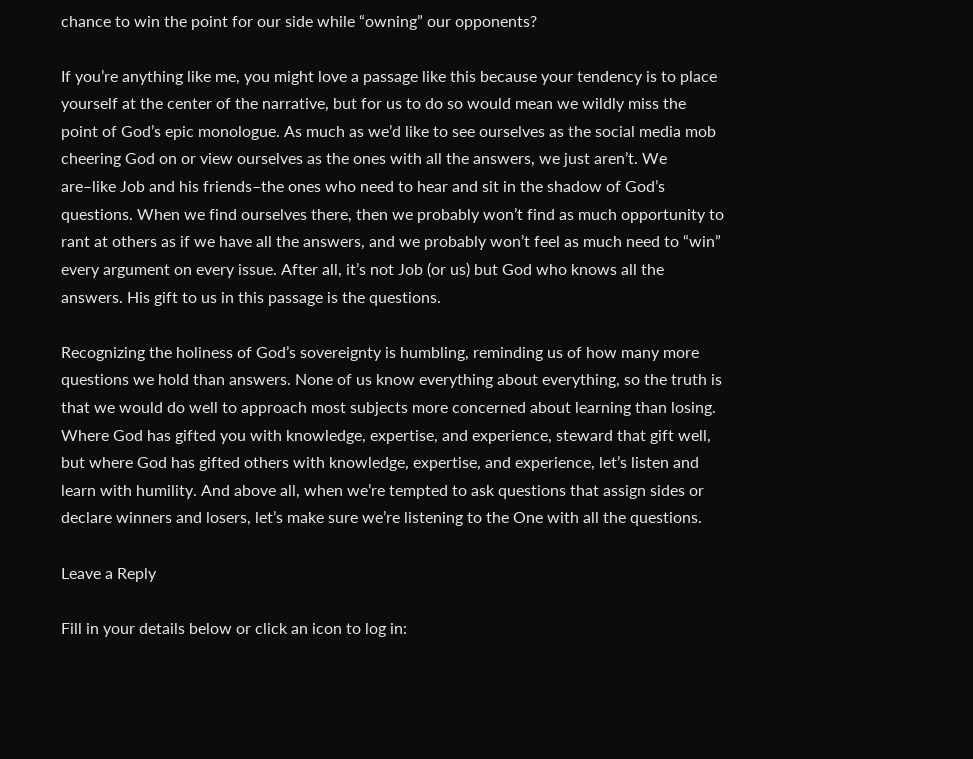chance to win the point for our side while “owning” our opponents?

If you’re anything like me, you might love a passage like this because your tendency is to place yourself at the center of the narrative, but for us to do so would mean we wildly miss the point of God’s epic monologue. As much as we’d like to see ourselves as the social media mob cheering God on or view ourselves as the ones with all the answers, we just aren’t. We are–like Job and his friends–the ones who need to hear and sit in the shadow of God’s questions. When we find ourselves there, then we probably won’t find as much opportunity to rant at others as if we have all the answers, and we probably won’t feel as much need to “win” every argument on every issue. After all, it’s not Job (or us) but God who knows all the answers. His gift to us in this passage is the questions.

Recognizing the holiness of God’s sovereignty is humbling, reminding us of how many more questions we hold than answers. None of us know everything about everything, so the truth is that we would do well to approach most subjects more concerned about learning than losing. Where God has gifted you with knowledge, expertise, and experience, steward that gift well, but where God has gifted others with knowledge, expertise, and experience, let’s listen and learn with humility. And above all, when we’re tempted to ask questions that assign sides or declare winners and losers, let’s make sure we’re listening to the One with all the questions.

Leave a Reply

Fill in your details below or click an icon to log in: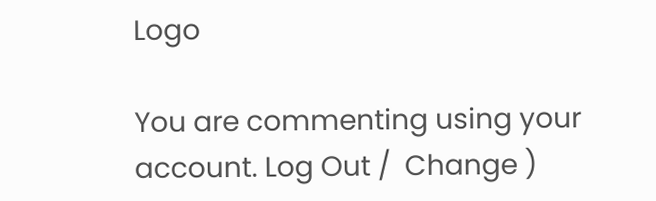Logo

You are commenting using your account. Log Out /  Change )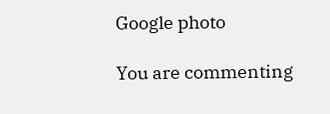Google photo

You are commenting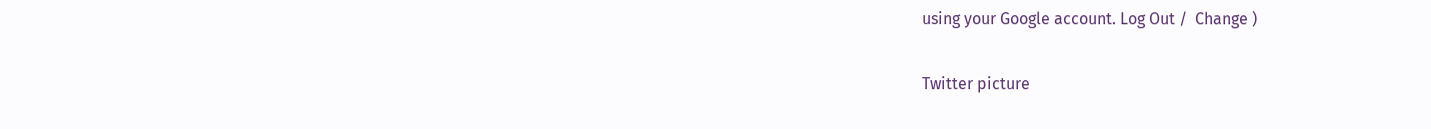using your Google account. Log Out /  Change )

Twitter picture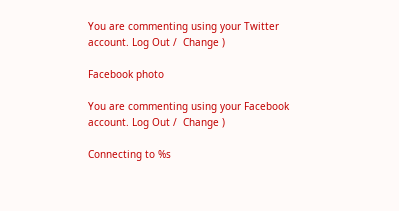You are commenting using your Twitter account. Log Out /  Change )

Facebook photo

You are commenting using your Facebook account. Log Out /  Change )

Connecting to %s